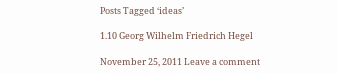Posts Tagged ‘ideas’

1.10 Georg Wilhelm Friedrich Hegel

November 25, 2011 Leave a comment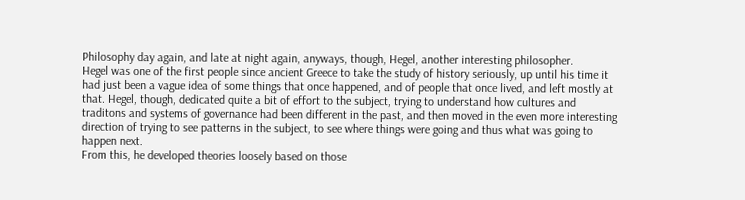Philosophy day again, and late at night again, anyways, though, Hegel, another interesting philosopher.
Hegel was one of the first people since ancient Greece to take the study of history seriously, up until his time it had just been a vague idea of some things that once happened, and of people that once lived, and left mostly at that. Hegel, though, dedicated quite a bit of effort to the subject, trying to understand how cultures and traditons and systems of governance had been different in the past, and then moved in the even more interesting direction of trying to see patterns in the subject, to see where things were going and thus what was going to happen next.
From this, he developed theories loosely based on those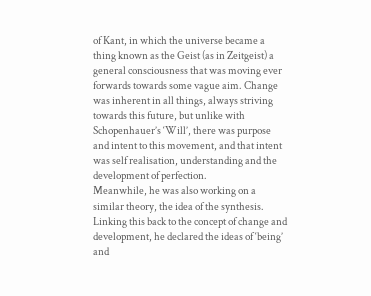of Kant, in which the universe became a thing known as the Geist (as in Zeitgeist) a general consciousness that was moving ever forwards towards some vague aim. Change was inherent in all things, always striving towards this future, but unlike with Schopenhauer’s ‘Will’, there was purpose and intent to this movement, and that intent was self realisation, understanding and the development of perfection.
Meanwhile, he was also working on a similar theory, the idea of the synthesis. Linking this back to the concept of change and development, he declared the ideas of ‘being’ and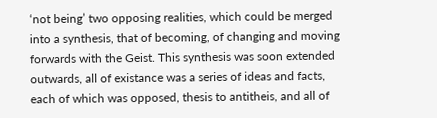‘not being’ two opposing realities, which could be merged into a synthesis, that of becoming, of changing and moving forwards with the Geist. This synthesis was soon extended outwards, all of existance was a series of ideas and facts, each of which was opposed, thesis to antitheis, and all of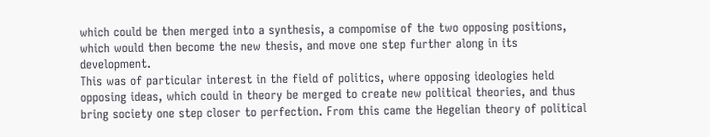which could be then merged into a synthesis, a compomise of the two opposing positions, which would then become the new thesis, and move one step further along in its development.
This was of particular interest in the field of politics, where opposing ideologies held opposing ideas, which could in theory be merged to create new political theories, and thus bring society one step closer to perfection. From this came the Hegelian theory of political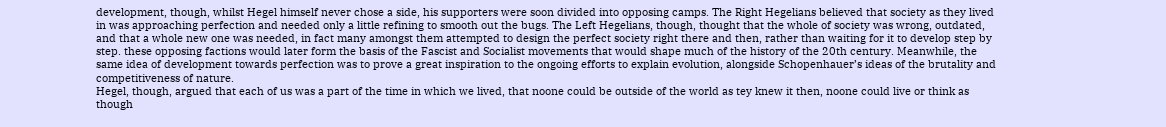development, though, whilst Hegel himself never chose a side, his supporters were soon divided into opposing camps. The Right Hegelians believed that society as they lived in was approaching perfection and needed only a little refining to smooth out the bugs. The Left Hegelians, though, thought that the whole of society was wrong, outdated, and that a whole new one was needed, in fact many amongst them attempted to design the perfect society right there and then, rather than waiting for it to develop step by step. these opposing factions would later form the basis of the Fascist and Socialist movements that would shape much of the history of the 20th century. Meanwhile, the same idea of development towards perfection was to prove a great inspiration to the ongoing efforts to explain evolution, alongside Schopenhauer’s ideas of the brutality and competitiveness of nature.
Hegel, though, argued that each of us was a part of the time in which we lived, that noone could be outside of the world as tey knew it then, noone could live or think as though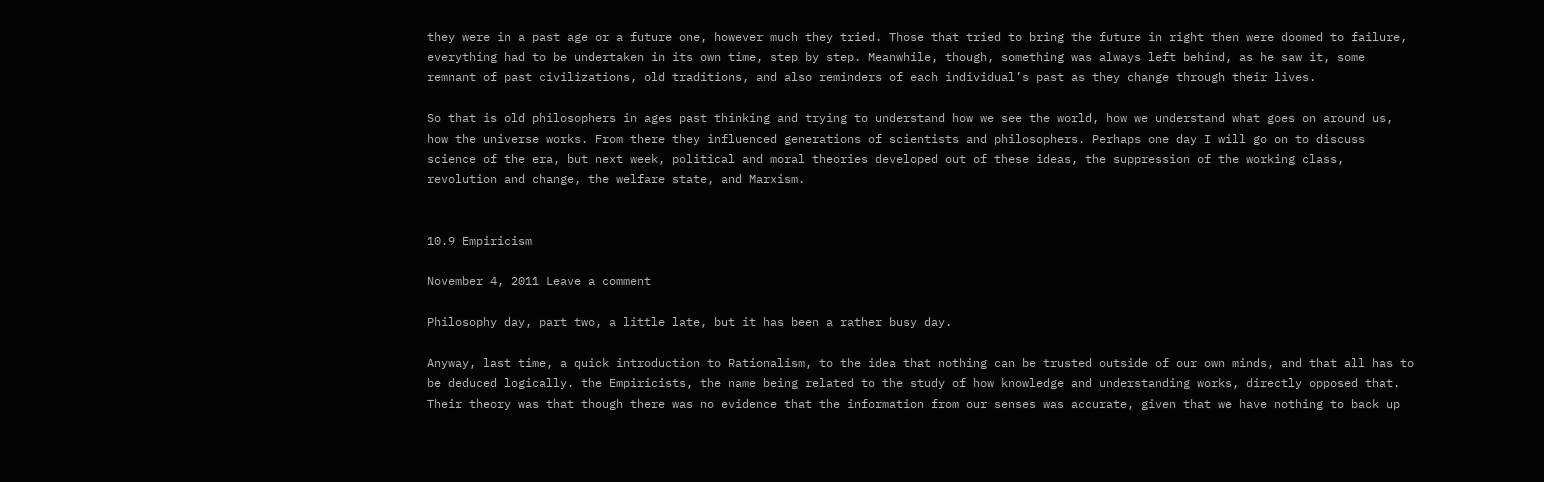they were in a past age or a future one, however much they tried. Those that tried to bring the future in right then were doomed to failure, everything had to be undertaken in its own time, step by step. Meanwhile, though, something was always left behind, as he saw it, some remnant of past civilizations, old traditions, and also reminders of each individual’s past as they change through their lives.

So that is old philosophers in ages past thinking and trying to understand how we see the world, how we understand what goes on around us, how the universe works. From there they influenced generations of scientists and philosophers. Perhaps one day I will go on to discuss science of the era, but next week, political and moral theories developed out of these ideas, the suppression of the working class, revolution and change, the welfare state, and Marxism.


10.9 Empiricism

November 4, 2011 Leave a comment

Philosophy day, part two, a little late, but it has been a rather busy day.

Anyway, last time, a quick introduction to Rationalism, to the idea that nothing can be trusted outside of our own minds, and that all has to be deduced logically. the Empiricists, the name being related to the study of how knowledge and understanding works, directly opposed that. Their theory was that though there was no evidence that the information from our senses was accurate, given that we have nothing to back up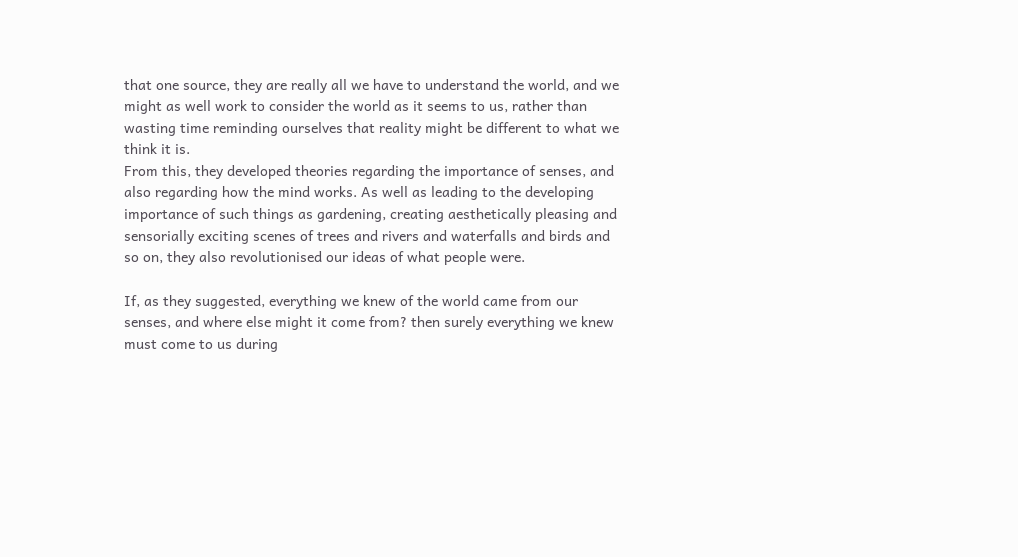that one source, they are really all we have to understand the world, and we might as well work to consider the world as it seems to us, rather than wasting time reminding ourselves that reality might be different to what we think it is.
From this, they developed theories regarding the importance of senses, and also regarding how the mind works. As well as leading to the developing importance of such things as gardening, creating aesthetically pleasing and sensorially exciting scenes of trees and rivers and waterfalls and birds and so on, they also revolutionised our ideas of what people were.

If, as they suggested, everything we knew of the world came from our senses, and where else might it come from? then surely everything we knew must come to us during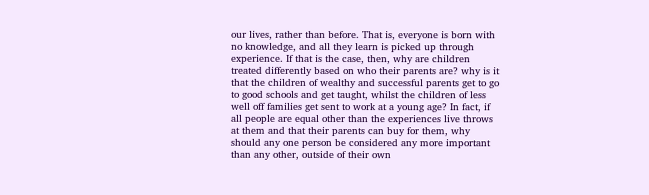our lives, rather than before. That is, everyone is born with no knowledge, and all they learn is picked up through experience. If that is the case, then, why are children treated differently based on who their parents are? why is it that the children of wealthy and successful parents get to go to good schools and get taught, whilst the children of less well off families get sent to work at a young age? In fact, if all people are equal other than the experiences live throws at them and that their parents can buy for them, why should any one person be considered any more important than any other, outside of their own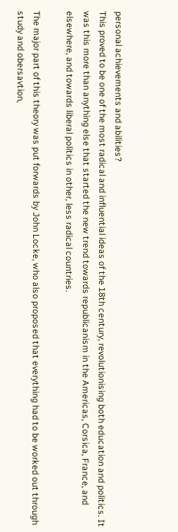personal achievements and abilities?
This proved to be one of the most radical and influential ideas of the 18th century, revolutionising both education and politics. It was this more than anything else that started the new trend towards republicanism in the Americas, Corsica, France, and elsewhere, and towards liberal politics in other, less radical countries.

The major part of this theory was put forwards by John Locke, who also proposed that everything had to be worked out through study and obersavtion,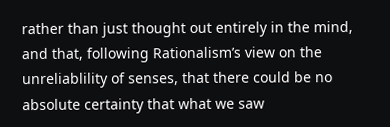rather than just thought out entirely in the mind, and that, following Rationalism’s view on the unreliablility of senses, that there could be no absolute certainty that what we saw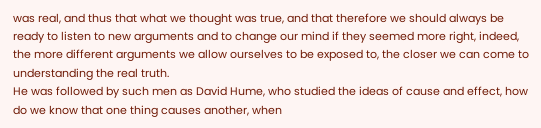was real, and thus that what we thought was true, and that therefore we should always be ready to listen to new arguments and to change our mind if they seemed more right, indeed, the more different arguments we allow ourselves to be exposed to, the closer we can come to understanding the real truth.
He was followed by such men as David Hume, who studied the ideas of cause and effect, how do we know that one thing causes another, when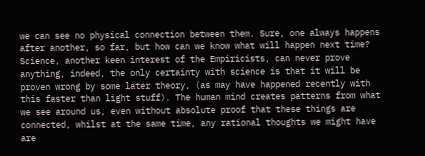we can see no physical connection between them. Sure, one always happens after another, so far, but how can we know what will happen next time? Science, another keen interest of the Empiricists, can never prove anything, indeed, the only certainty with science is that it will be proven wrong by some later theory, (as may have happened recently with this faster than light stuff). The human mind creates patterns from what we see around us, even without absolute proof that these things are connected, whilst at the same time, any rational thoughts we might have are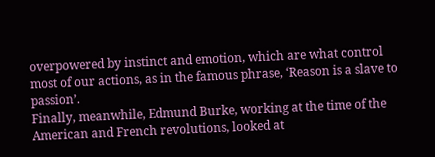overpowered by instinct and emotion, which are what control most of our actions, as in the famous phrase, ‘Reason is a slave to passion’.
Finally, meanwhile, Edmund Burke, working at the time of the American and French revolutions, looked at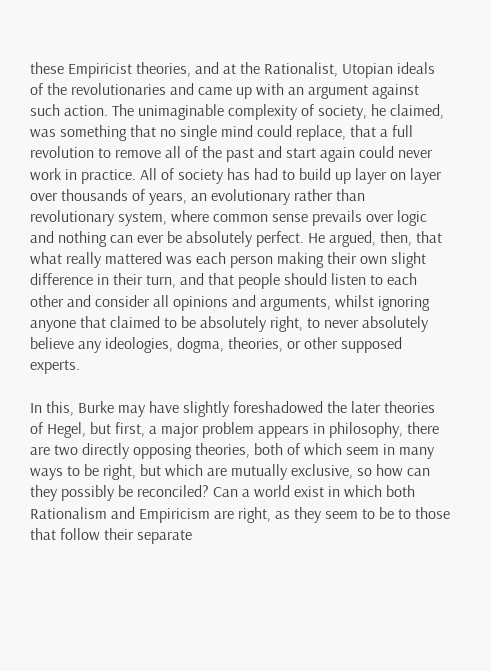these Empiricist theories, and at the Rationalist, Utopian ideals of the revolutionaries and came up with an argument against such action. The unimaginable complexity of society, he claimed, was something that no single mind could replace, that a full revolution to remove all of the past and start again could never work in practice. All of society has had to build up layer on layer over thousands of years, an evolutionary rather than revolutionary system, where common sense prevails over logic and nothing can ever be absolutely perfect. He argued, then, that what really mattered was each person making their own slight difference in their turn, and that people should listen to each other and consider all opinions and arguments, whilst ignoring anyone that claimed to be absolutely right, to never absolutely believe any ideologies, dogma, theories, or other supposed experts.

In this, Burke may have slightly foreshadowed the later theories of Hegel, but first, a major problem appears in philosophy, there are two directly opposing theories, both of which seem in many ways to be right, but which are mutually exclusive, so how can they possibly be reconciled? Can a world exist in which both Rationalism and Empiricism are right, as they seem to be to those that follow their separate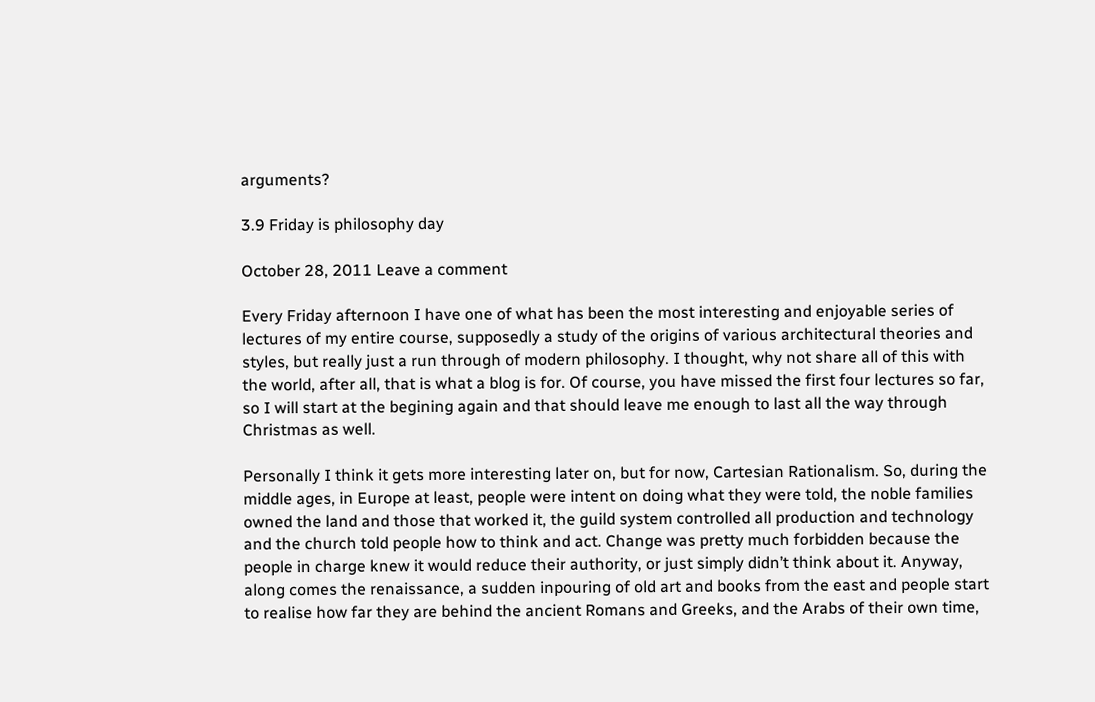arguments?

3.9 Friday is philosophy day

October 28, 2011 Leave a comment

Every Friday afternoon I have one of what has been the most interesting and enjoyable series of lectures of my entire course, supposedly a study of the origins of various architectural theories and styles, but really just a run through of modern philosophy. I thought, why not share all of this with the world, after all, that is what a blog is for. Of course, you have missed the first four lectures so far, so I will start at the begining again and that should leave me enough to last all the way through Christmas as well.

Personally I think it gets more interesting later on, but for now, Cartesian Rationalism. So, during the middle ages, in Europe at least, people were intent on doing what they were told, the noble families owned the land and those that worked it, the guild system controlled all production and technology and the church told people how to think and act. Change was pretty much forbidden because the people in charge knew it would reduce their authority, or just simply didn’t think about it. Anyway, along comes the renaissance, a sudden inpouring of old art and books from the east and people start to realise how far they are behind the ancient Romans and Greeks, and the Arabs of their own time,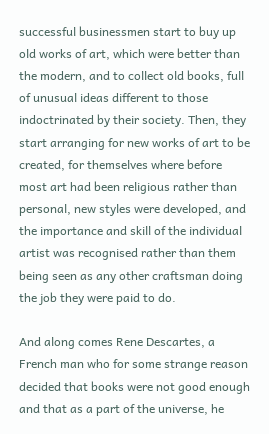successful businessmen start to buy up old works of art, which were better than the modern, and to collect old books, full of unusual ideas different to those indoctrinated by their society. Then, they start arranging for new works of art to be created, for themselves where before most art had been religious rather than personal, new styles were developed, and the importance and skill of the individual artist was recognised rather than them being seen as any other craftsman doing the job they were paid to do.

And along comes Rene Descartes, a French man who for some strange reason decided that books were not good enough and that as a part of the universe, he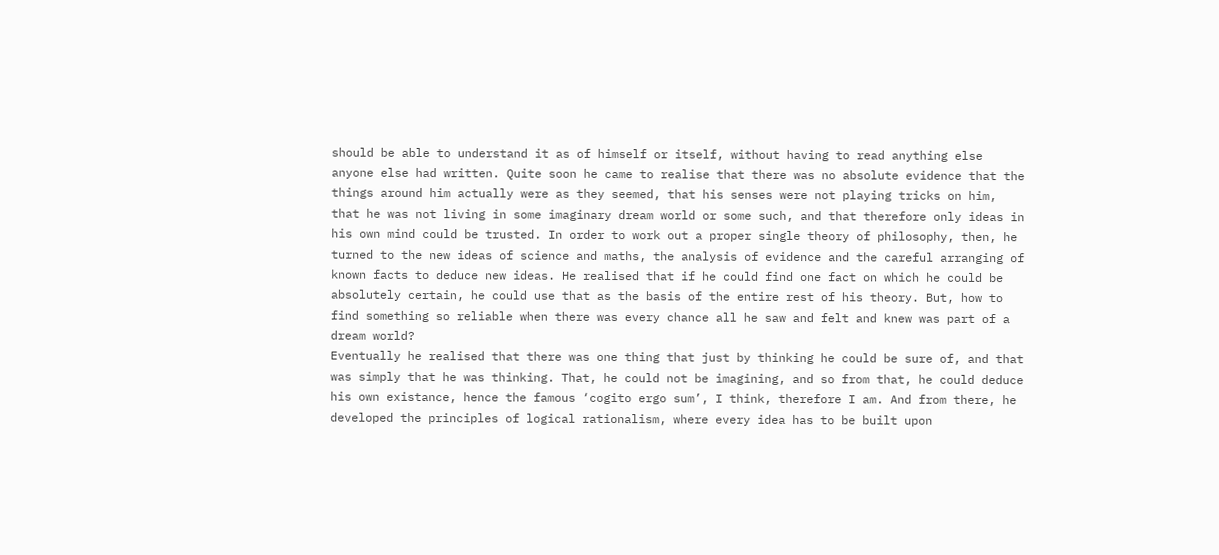should be able to understand it as of himself or itself, without having to read anything else anyone else had written. Quite soon he came to realise that there was no absolute evidence that the things around him actually were as they seemed, that his senses were not playing tricks on him, that he was not living in some imaginary dream world or some such, and that therefore only ideas in his own mind could be trusted. In order to work out a proper single theory of philosophy, then, he turned to the new ideas of science and maths, the analysis of evidence and the careful arranging of known facts to deduce new ideas. He realised that if he could find one fact on which he could be absolutely certain, he could use that as the basis of the entire rest of his theory. But, how to find something so reliable when there was every chance all he saw and felt and knew was part of a dream world?
Eventually he realised that there was one thing that just by thinking he could be sure of, and that was simply that he was thinking. That, he could not be imagining, and so from that, he could deduce his own existance, hence the famous ‘cogito ergo sum’, I think, therefore I am. And from there, he developed the principles of logical rationalism, where every idea has to be built upon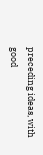preceding ideas, with good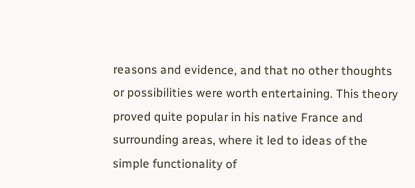reasons and evidence, and that no other thoughts or possibilities were worth entertaining. This theory proved quite popular in his native France and surrounding areas, where it led to ideas of the simple functionality of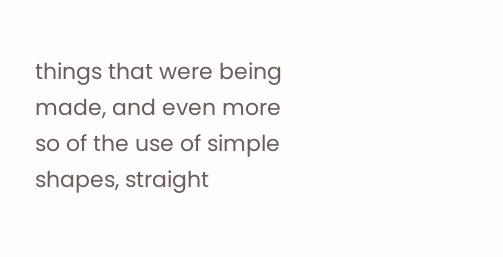things that were being made, and even more so of the use of simple shapes, straight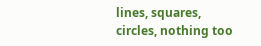lines, squares, circles, nothing too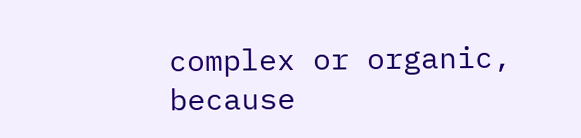complex or organic, because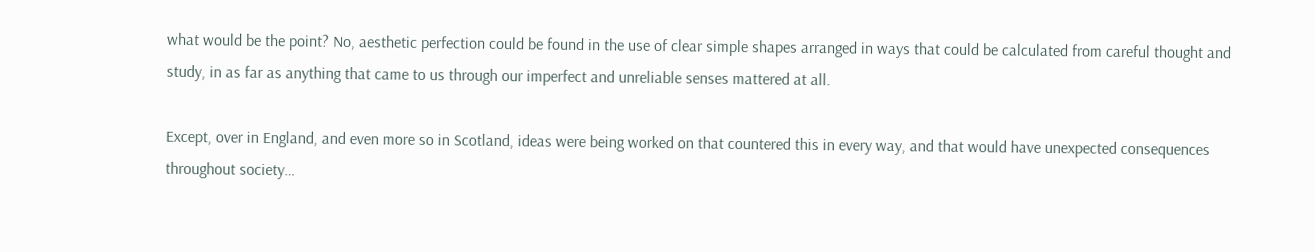what would be the point? No, aesthetic perfection could be found in the use of clear simple shapes arranged in ways that could be calculated from careful thought and study, in as far as anything that came to us through our imperfect and unreliable senses mattered at all.

Except, over in England, and even more so in Scotland, ideas were being worked on that countered this in every way, and that would have unexpected consequences throughout society…